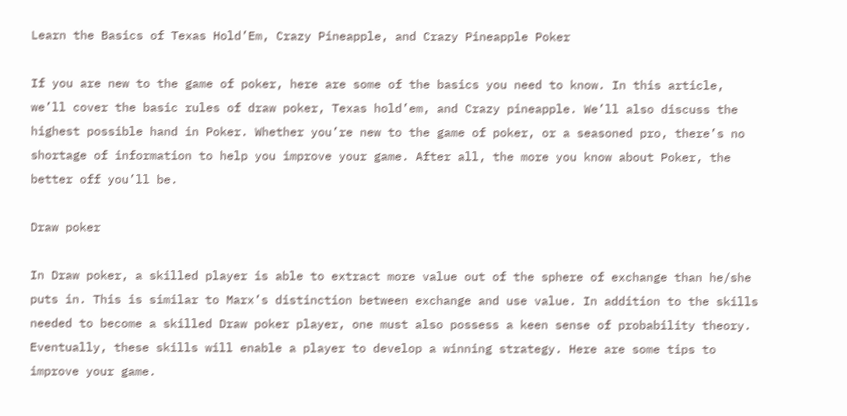Learn the Basics of Texas Hold’Em, Crazy Pineapple, and Crazy Pineapple Poker

If you are new to the game of poker, here are some of the basics you need to know. In this article, we’ll cover the basic rules of draw poker, Texas hold’em, and Crazy pineapple. We’ll also discuss the highest possible hand in Poker. Whether you’re new to the game of poker, or a seasoned pro, there’s no shortage of information to help you improve your game. After all, the more you know about Poker, the better off you’ll be.

Draw poker

In Draw poker, a skilled player is able to extract more value out of the sphere of exchange than he/she puts in. This is similar to Marx’s distinction between exchange and use value. In addition to the skills needed to become a skilled Draw poker player, one must also possess a keen sense of probability theory. Eventually, these skills will enable a player to develop a winning strategy. Here are some tips to improve your game.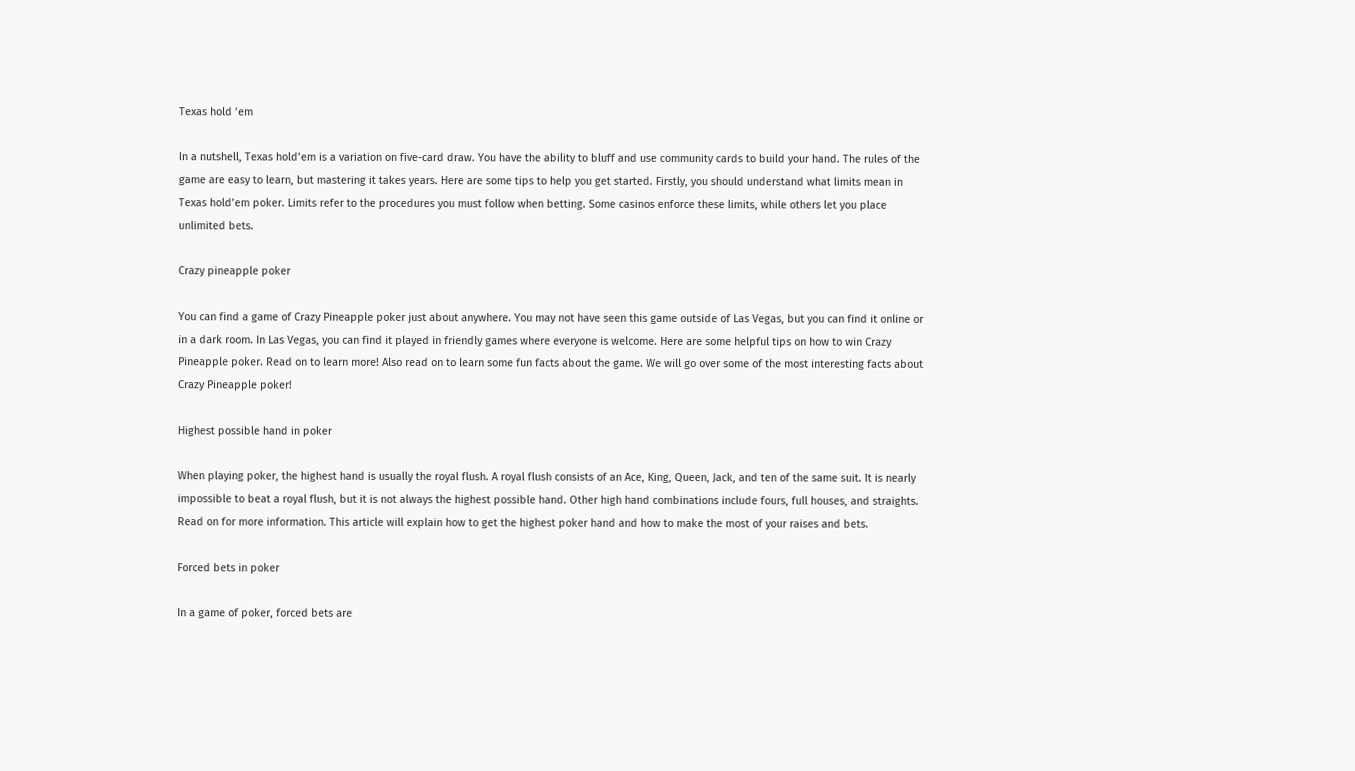Texas hold ’em

In a nutshell, Texas hold’em is a variation on five-card draw. You have the ability to bluff and use community cards to build your hand. The rules of the game are easy to learn, but mastering it takes years. Here are some tips to help you get started. Firstly, you should understand what limits mean in Texas hold’em poker. Limits refer to the procedures you must follow when betting. Some casinos enforce these limits, while others let you place unlimited bets.

Crazy pineapple poker

You can find a game of Crazy Pineapple poker just about anywhere. You may not have seen this game outside of Las Vegas, but you can find it online or in a dark room. In Las Vegas, you can find it played in friendly games where everyone is welcome. Here are some helpful tips on how to win Crazy Pineapple poker. Read on to learn more! Also read on to learn some fun facts about the game. We will go over some of the most interesting facts about Crazy Pineapple poker!

Highest possible hand in poker

When playing poker, the highest hand is usually the royal flush. A royal flush consists of an Ace, King, Queen, Jack, and ten of the same suit. It is nearly impossible to beat a royal flush, but it is not always the highest possible hand. Other high hand combinations include fours, full houses, and straights. Read on for more information. This article will explain how to get the highest poker hand and how to make the most of your raises and bets.

Forced bets in poker

In a game of poker, forced bets are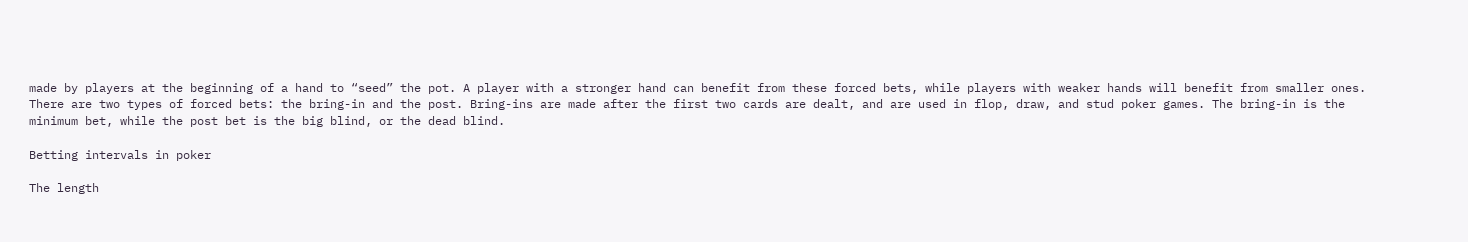made by players at the beginning of a hand to “seed” the pot. A player with a stronger hand can benefit from these forced bets, while players with weaker hands will benefit from smaller ones. There are two types of forced bets: the bring-in and the post. Bring-ins are made after the first two cards are dealt, and are used in flop, draw, and stud poker games. The bring-in is the minimum bet, while the post bet is the big blind, or the dead blind.

Betting intervals in poker

The length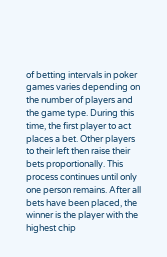of betting intervals in poker games varies depending on the number of players and the game type. During this time, the first player to act places a bet. Other players to their left then raise their bets proportionally. This process continues until only one person remains. After all bets have been placed, the winner is the player with the highest chip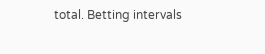total. Betting intervals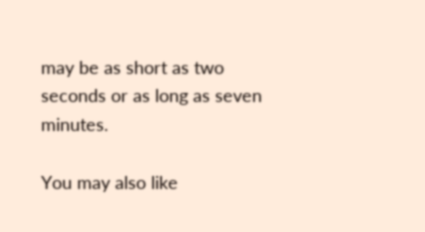may be as short as two seconds or as long as seven minutes.

You may also like